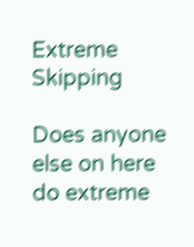Extreme Skipping

Does anyone else on here do extreme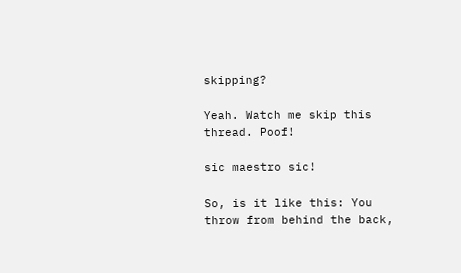skipping?

Yeah. Watch me skip this thread. Poof!

sic maestro sic!

So, is it like this: You throw from behind the back,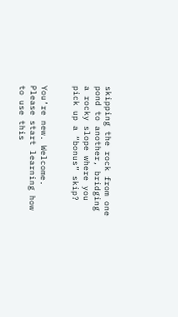skipping the rock from one pond to another, bridging a rocky slope where you pick up a “bonus” skip?


You’re new. Welcome. Please start learning how to use this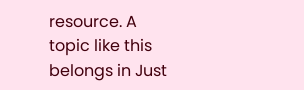resource. A topic like this belongs in Just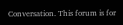Conversation. This forum is for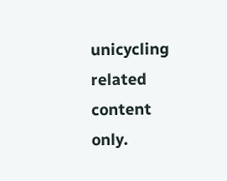unicycling related content only.